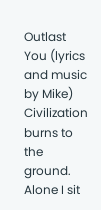Outlast You (lyrics and music by Mike)
Civilization burns to the ground. Alone I sit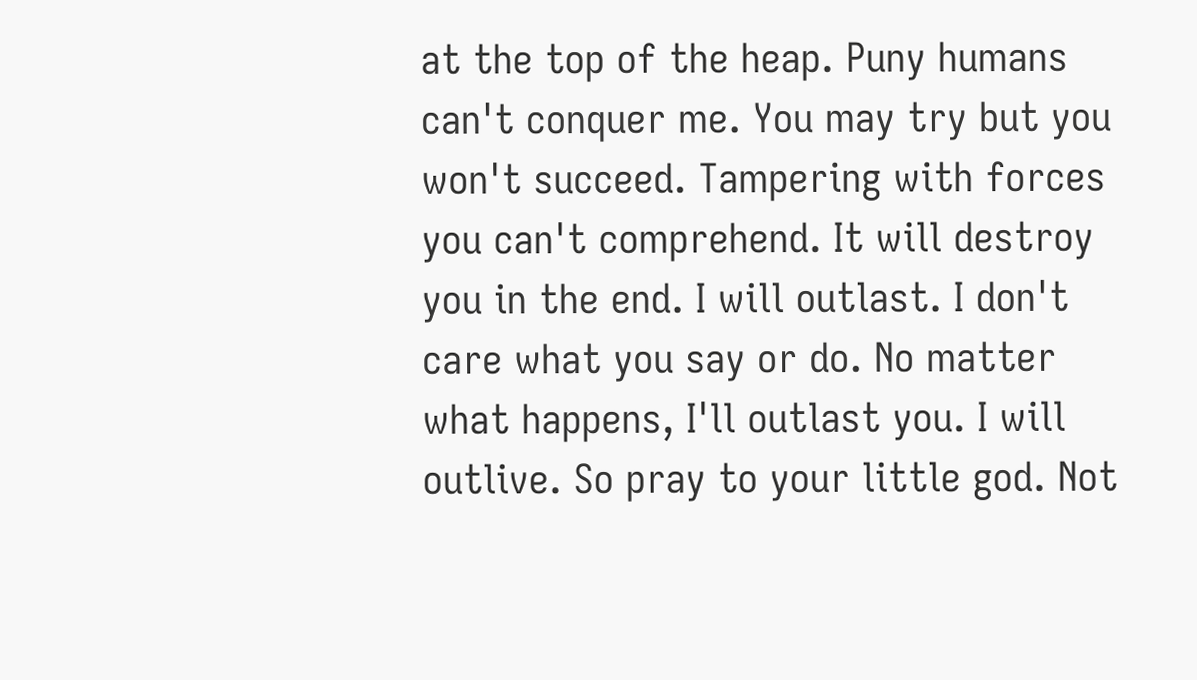at the top of the heap. Puny humans can't conquer me. You may try but you won't succeed. Tampering with forces you can't comprehend. It will destroy you in the end. I will outlast. I don't care what you say or do. No matter what happens, I'll outlast you. I will outlive. So pray to your little god. Not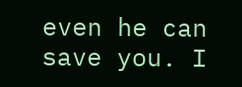even he can save you. I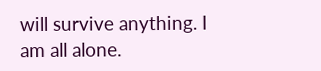will survive anything. I am all alone.